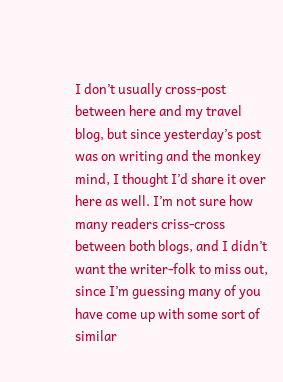I don’t usually cross-post between here and my travel blog, but since yesterday’s post was on writing and the monkey mind, I thought I’d share it over here as well. I’m not sure how many readers criss-cross between both blogs, and I didn’t want the writer-folk to miss out, since I’m guessing many of you have come up with some sort of similar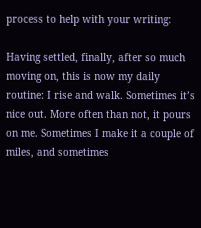process to help with your writing:

Having settled, finally, after so much moving on, this is now my daily routine: I rise and walk. Sometimes it’s nice out. More often than not, it pours on me. Sometimes I make it a couple of miles, and sometimes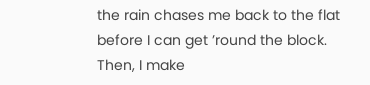the rain chases me back to the flat before I can get ’round the block. Then, I make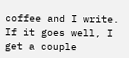coffee and I write. If it goes well, I get a couple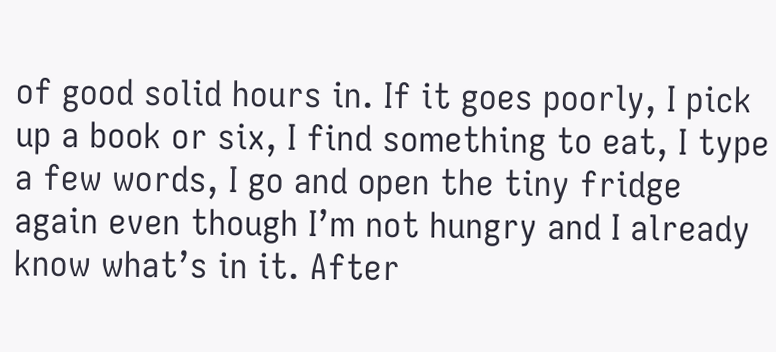of good solid hours in. If it goes poorly, I pick up a book or six, I find something to eat, I type a few words, I go and open the tiny fridge again even though I’m not hungry and I already know what’s in it. After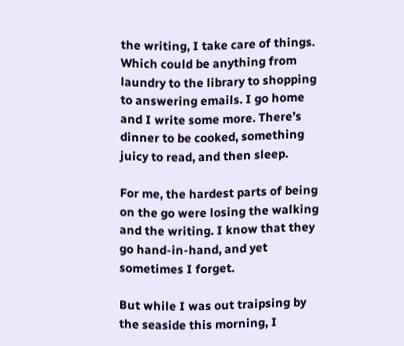the writing, I take care of things. Which could be anything from laundry to the library to shopping to answering emails. I go home and I write some more. There’s dinner to be cooked, something juicy to read, and then sleep.

For me, the hardest parts of being on the go were losing the walking and the writing. I know that they go hand-in-hand, and yet sometimes I forget.

But while I was out traipsing by the seaside this morning, I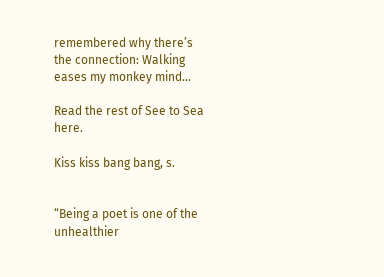remembered why there’s the connection: Walking eases my monkey mind…

Read the rest of See to Sea here.

Kiss kiss bang bang, s.


“Being a poet is one of the unhealthier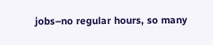jobs–no regular hours, so many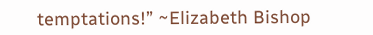temptations!” ~Elizabeth Bishop